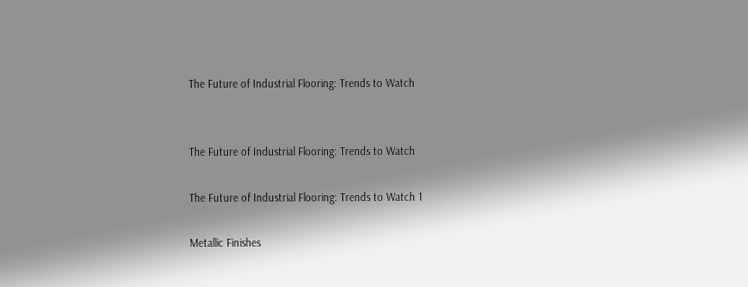The Future of Industrial Flooring: Trends to Watch


The Future of Industrial Flooring: Trends to Watch

The Future of Industrial Flooring: Trends to Watch 1

Metallic Finishes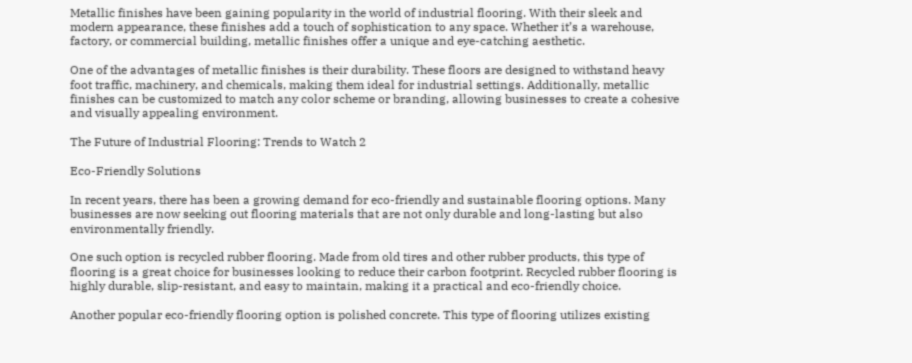Metallic finishes have been gaining popularity in the world of industrial flooring. With their sleek and modern appearance, these finishes add a touch of sophistication to any space. Whether it’s a warehouse, factory, or commercial building, metallic finishes offer a unique and eye-catching aesthetic.

One of the advantages of metallic finishes is their durability. These floors are designed to withstand heavy foot traffic, machinery, and chemicals, making them ideal for industrial settings. Additionally, metallic finishes can be customized to match any color scheme or branding, allowing businesses to create a cohesive and visually appealing environment.

The Future of Industrial Flooring: Trends to Watch 2

Eco-Friendly Solutions

In recent years, there has been a growing demand for eco-friendly and sustainable flooring options. Many businesses are now seeking out flooring materials that are not only durable and long-lasting but also environmentally friendly.

One such option is recycled rubber flooring. Made from old tires and other rubber products, this type of flooring is a great choice for businesses looking to reduce their carbon footprint. Recycled rubber flooring is highly durable, slip-resistant, and easy to maintain, making it a practical and eco-friendly choice.

Another popular eco-friendly flooring option is polished concrete. This type of flooring utilizes existing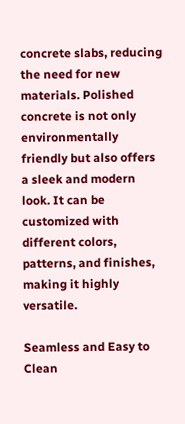concrete slabs, reducing the need for new materials. Polished concrete is not only environmentally friendly but also offers a sleek and modern look. It can be customized with different colors, patterns, and finishes, making it highly versatile.

Seamless and Easy to Clean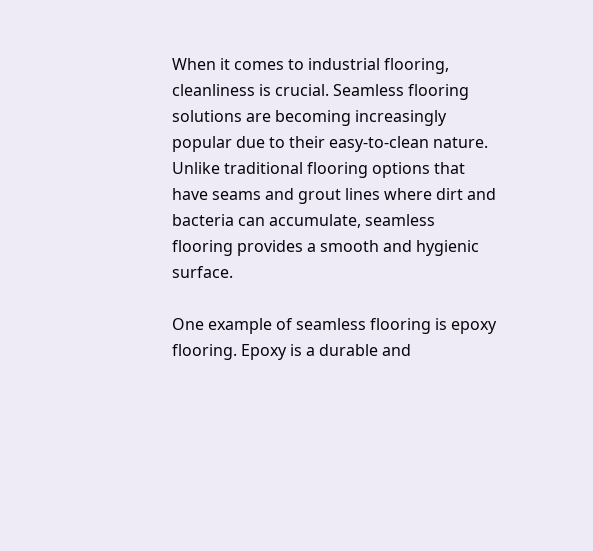When it comes to industrial flooring, cleanliness is crucial. Seamless flooring solutions are becoming increasingly popular due to their easy-to-clean nature. Unlike traditional flooring options that have seams and grout lines where dirt and bacteria can accumulate, seamless flooring provides a smooth and hygienic surface.

One example of seamless flooring is epoxy flooring. Epoxy is a durable and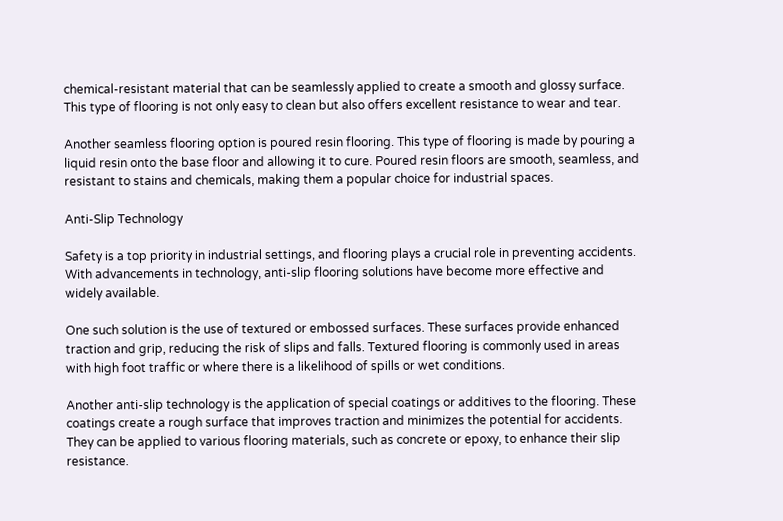chemical-resistant material that can be seamlessly applied to create a smooth and glossy surface. This type of flooring is not only easy to clean but also offers excellent resistance to wear and tear.

Another seamless flooring option is poured resin flooring. This type of flooring is made by pouring a liquid resin onto the base floor and allowing it to cure. Poured resin floors are smooth, seamless, and resistant to stains and chemicals, making them a popular choice for industrial spaces.

Anti-Slip Technology

Safety is a top priority in industrial settings, and flooring plays a crucial role in preventing accidents. With advancements in technology, anti-slip flooring solutions have become more effective and widely available.

One such solution is the use of textured or embossed surfaces. These surfaces provide enhanced traction and grip, reducing the risk of slips and falls. Textured flooring is commonly used in areas with high foot traffic or where there is a likelihood of spills or wet conditions.

Another anti-slip technology is the application of special coatings or additives to the flooring. These coatings create a rough surface that improves traction and minimizes the potential for accidents. They can be applied to various flooring materials, such as concrete or epoxy, to enhance their slip resistance.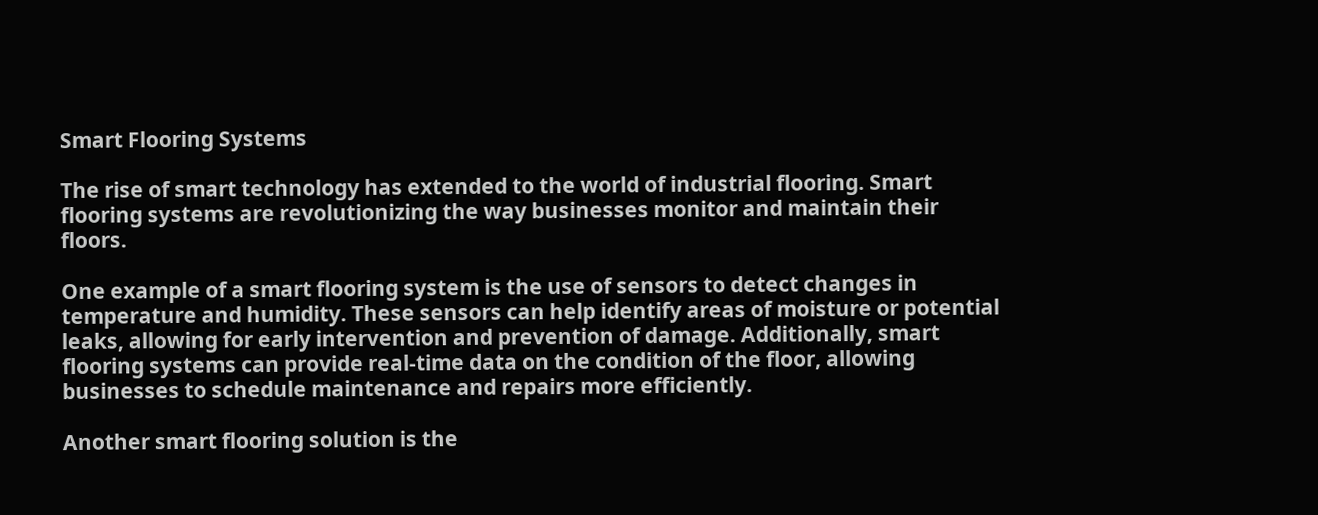Smart Flooring Systems

The rise of smart technology has extended to the world of industrial flooring. Smart flooring systems are revolutionizing the way businesses monitor and maintain their floors.

One example of a smart flooring system is the use of sensors to detect changes in temperature and humidity. These sensors can help identify areas of moisture or potential leaks, allowing for early intervention and prevention of damage. Additionally, smart flooring systems can provide real-time data on the condition of the floor, allowing businesses to schedule maintenance and repairs more efficiently.

Another smart flooring solution is the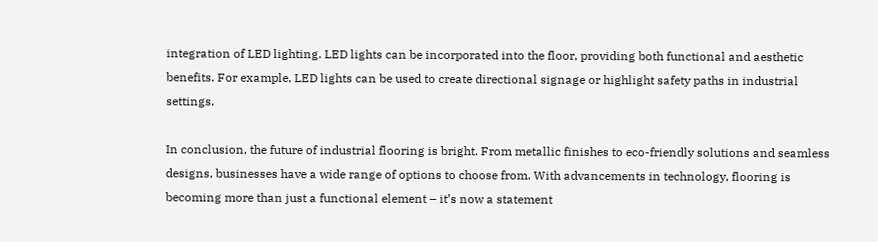integration of LED lighting. LED lights can be incorporated into the floor, providing both functional and aesthetic benefits. For example, LED lights can be used to create directional signage or highlight safety paths in industrial settings.

In conclusion, the future of industrial flooring is bright. From metallic finishes to eco-friendly solutions and seamless designs, businesses have a wide range of options to choose from. With advancements in technology, flooring is becoming more than just a functional element – it’s now a statement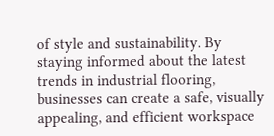of style and sustainability. By staying informed about the latest trends in industrial flooring, businesses can create a safe, visually appealing, and efficient workspace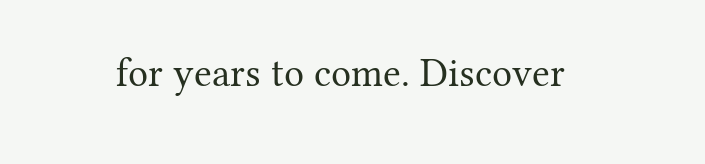for years to come. Discover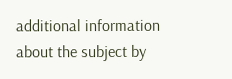additional information about the subject by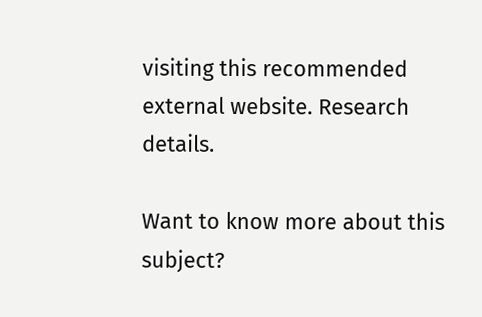visiting this recommended external website. Research details.

Want to know more about this subject?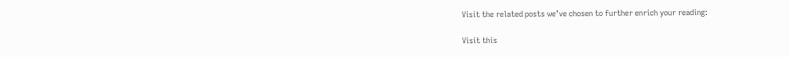Visit the related posts we’ve chosen to further enrich your reading:

Visit this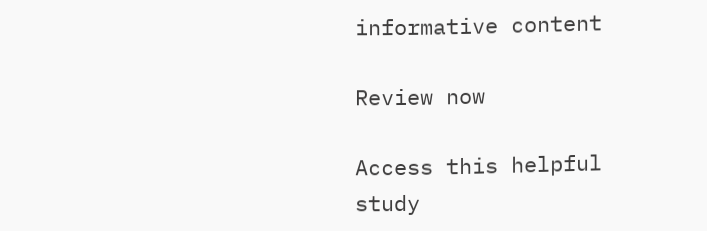informative content

Review now

Access this helpful study